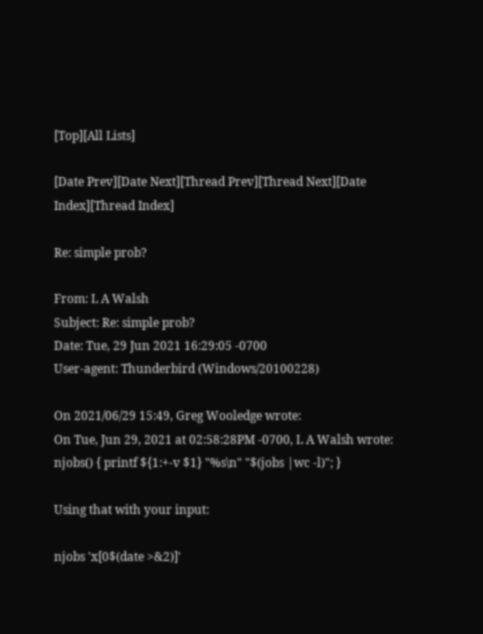[Top][All Lists]

[Date Prev][Date Next][Thread Prev][Thread Next][Date Index][Thread Index]

Re: simple prob?

From: L A Walsh
Subject: Re: simple prob?
Date: Tue, 29 Jun 2021 16:29:05 -0700
User-agent: Thunderbird (Windows/20100228)

On 2021/06/29 15:49, Greg Wooledge wrote:
On Tue, Jun 29, 2021 at 02:58:28PM -0700, L A Walsh wrote:
njobs() { printf ${1:+-v $1} "%s\n" "$(jobs |wc -l)"; }

Using that with your input:

njobs 'x[0$(date >&2)]'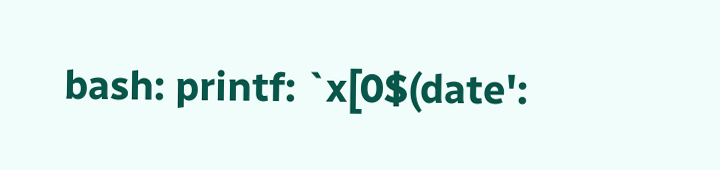bash: printf: `x[0$(date':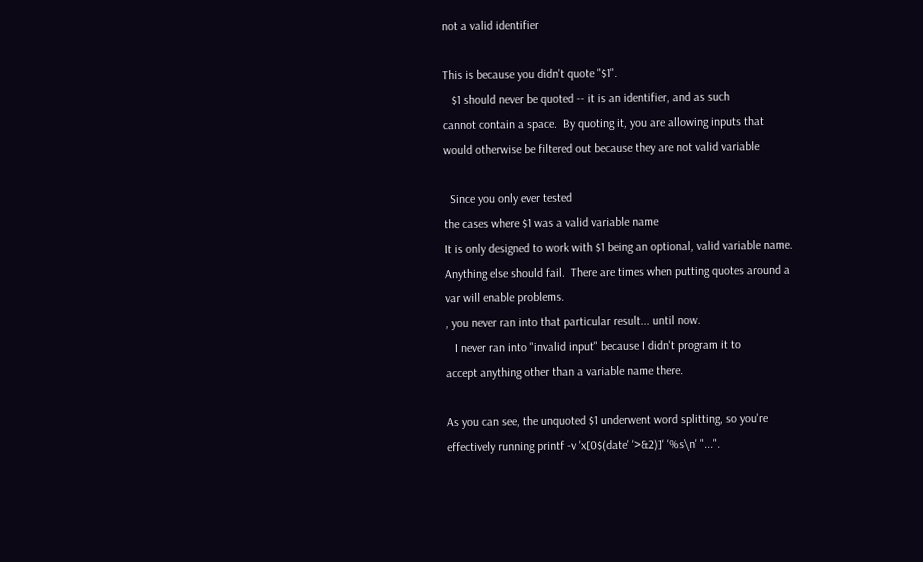not a valid identifier

This is because you didn't quote "$1".
   $1 should never be quoted -- it is an identifier, and as such
cannot contain a space.  By quoting it, you are allowing inputs that
would otherwise be filtered out because they are not valid variable

  Since you only ever tested
the cases where $1 was a valid variable name
It is only designed to work with $1 being an optional, valid variable name.
Anything else should fail.  There are times when putting quotes around a
var will enable problems.
, you never ran into that particular result... until now.
   I never ran into "invalid input" because I didn't program it to
accept anything other than a variable name there.

As you can see, the unquoted $1 underwent word splitting, so you're
effectively running printf -v 'x[0$(date' '>&2)]' '%s\n' "...".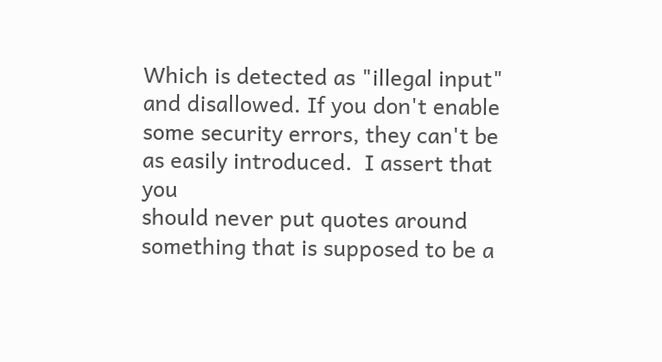Which is detected as "illegal input" and disallowed. If you don't enable
some security errors, they can't be as easily introduced.  I assert that you
should never put quotes around something that is supposed to be a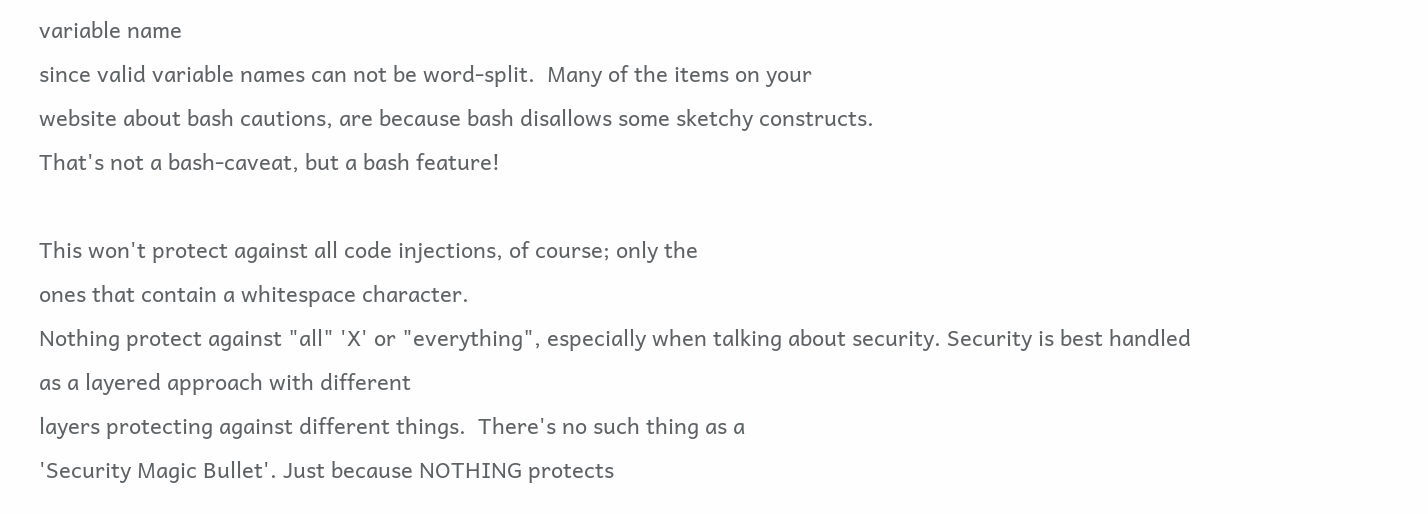variable name
since valid variable names can not be word-split.  Many of the items on your
website about bash cautions, are because bash disallows some sketchy constructs.
That's not a bash-caveat, but a bash feature!

This won't protect against all code injections, of course; only the
ones that contain a whitespace character.
Nothing protect against "all" 'X' or "everything", especially when talking about security. Security is best handled as a layered approach with different
layers protecting against different things.  There's no such thing as a
'Security Magic Bullet'. Just because NOTHING protects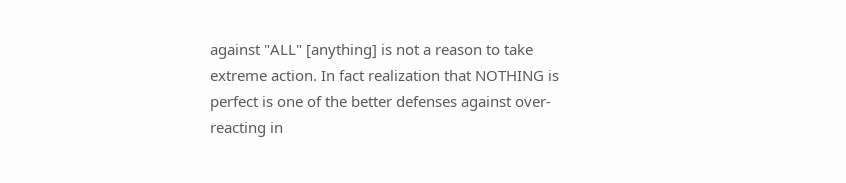against "ALL" [anything] is not a reason to take extreme action. In fact realization that NOTHING is perfect is one of the better defenses against over-reacting in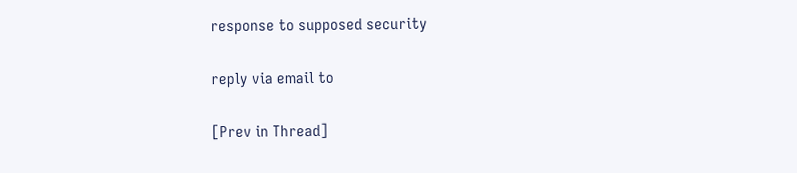response to supposed security

reply via email to

[Prev in Thread]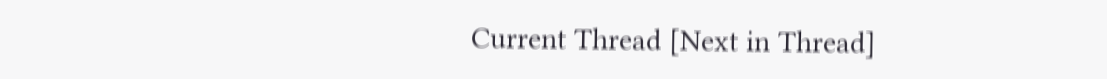Current Thread [Next in Thread]